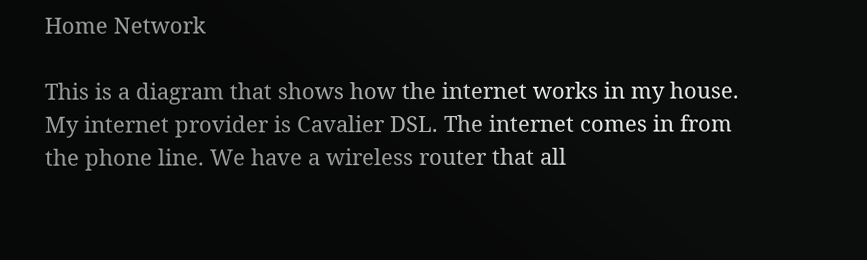Home Network

This is a diagram that shows how the internet works in my house. My internet provider is Cavalier DSL. The internet comes in from the phone line. We have a wireless router that all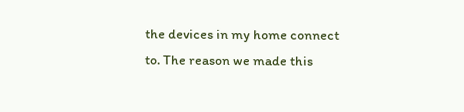the devices in my home connect to. The reason we made this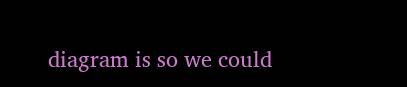diagram is so we could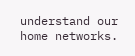understand our home networks.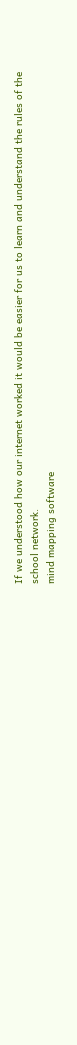If we understood how our internet worked it would be easier for us to learn and understand the rules of the school network.
mind mapping software